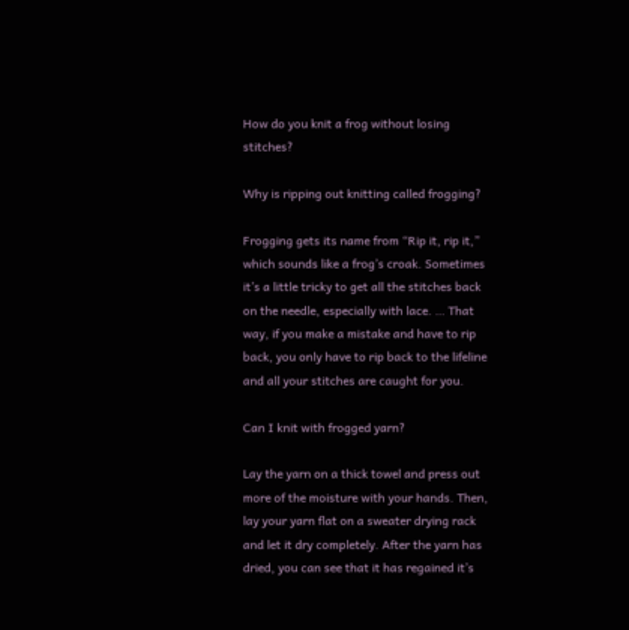How do you knit a frog without losing stitches?

Why is ripping out knitting called frogging?

Frogging gets its name from “Rip it, rip it,” which sounds like a frog’s croak. Sometimes it’s a little tricky to get all the stitches back on the needle, especially with lace. … That way, if you make a mistake and have to rip back, you only have to rip back to the lifeline and all your stitches are caught for you.

Can I knit with frogged yarn?

Lay the yarn on a thick towel and press out more of the moisture with your hands. Then, lay your yarn flat on a sweater drying rack and let it dry completely. After the yarn has dried, you can see that it has regained it’s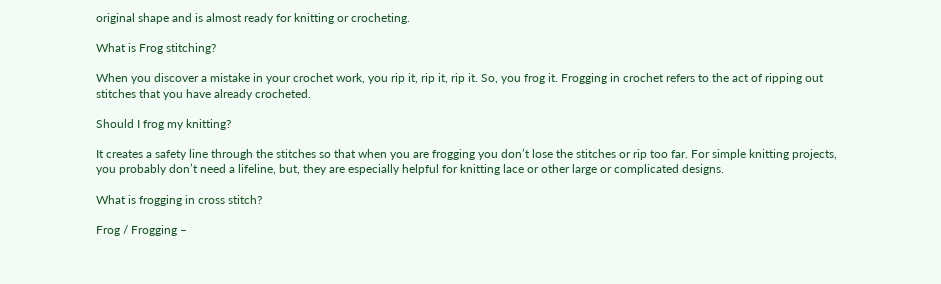original shape and is almost ready for knitting or crocheting.

What is Frog stitching?

When you discover a mistake in your crochet work, you rip it, rip it, rip it. So, you frog it. Frogging in crochet refers to the act of ripping out stitches that you have already crocheted.

Should I frog my knitting?

It creates a safety line through the stitches so that when you are frogging you don’t lose the stitches or rip too far. For simple knitting projects, you probably don’t need a lifeline, but, they are especially helpful for knitting lace or other large or complicated designs.

What is frogging in cross stitch?

Frog / Frogging –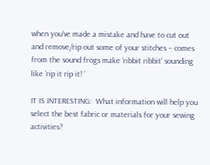when you’ve made a mistake and have to cut out and remove/rip out some of your stitches – comes from the sound frogs make ‘ribbit ribbit’ sounding like ‘rip it rip it! ‘

IT IS INTERESTING:  What information will help you select the best fabric or materials for your sewing activities?